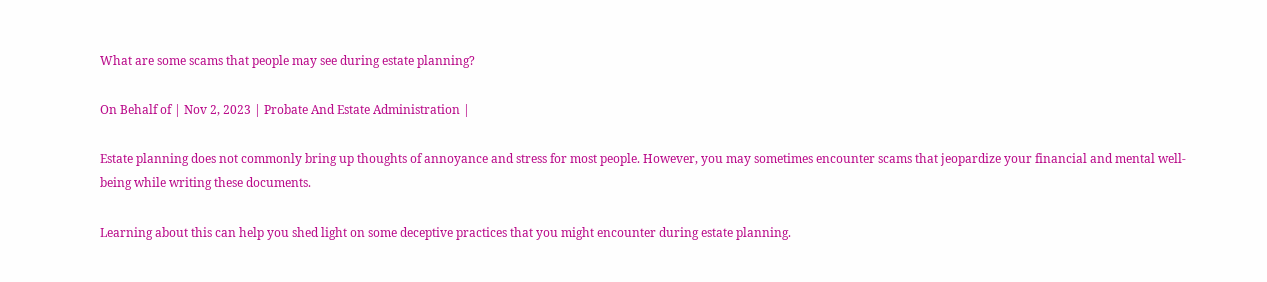What are some scams that people may see during estate planning?

On Behalf of | Nov 2, 2023 | Probate And Estate Administration |

Estate planning does not commonly bring up thoughts of annoyance and stress for most people. However, you may sometimes encounter scams that jeopardize your financial and mental well-being while writing these documents.

Learning about this can help you shed light on some deceptive practices that you might encounter during estate planning.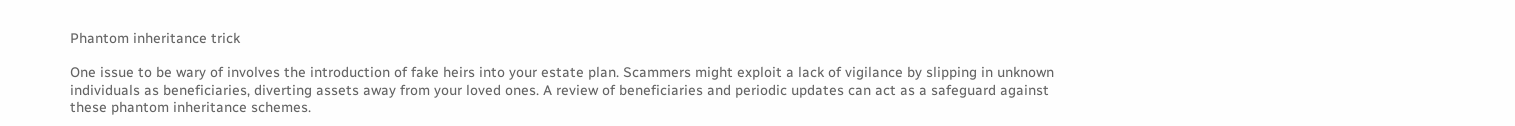Phantom inheritance trick

One issue to be wary of involves the introduction of fake heirs into your estate plan. Scammers might exploit a lack of vigilance by slipping in unknown individuals as beneficiaries, diverting assets away from your loved ones. A review of beneficiaries and periodic updates can act as a safeguard against these phantom inheritance schemes.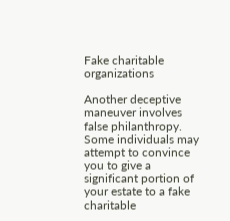Fake charitable organizations

Another deceptive maneuver involves false philanthropy. Some individuals may attempt to convince you to give a significant portion of your estate to a fake charitable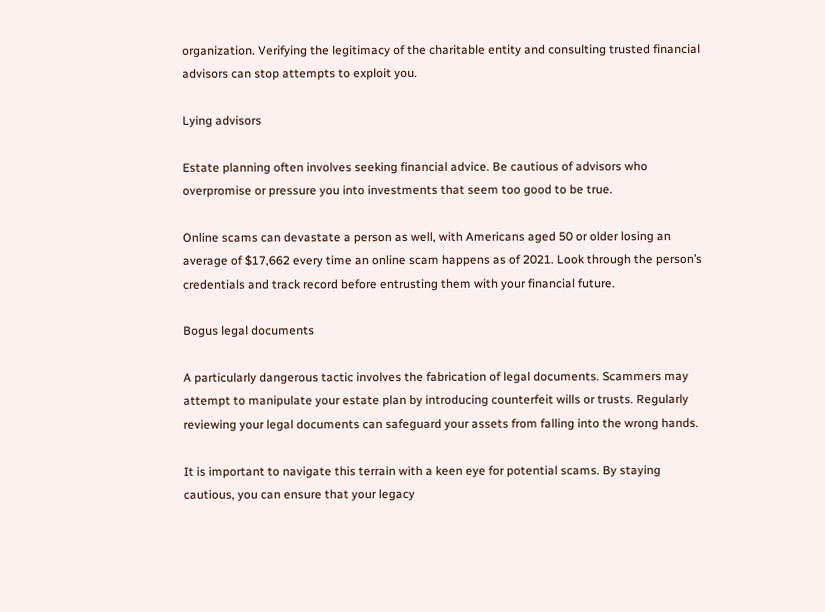organization. Verifying the legitimacy of the charitable entity and consulting trusted financial advisors can stop attempts to exploit you.

Lying advisors

Estate planning often involves seeking financial advice. Be cautious of advisors who overpromise or pressure you into investments that seem too good to be true.

Online scams can devastate a person as well, with Americans aged 50 or older losing an average of $17,662 every time an online scam happens as of 2021. Look through the person’s credentials and track record before entrusting them with your financial future.

Bogus legal documents

A particularly dangerous tactic involves the fabrication of legal documents. Scammers may attempt to manipulate your estate plan by introducing counterfeit wills or trusts. Regularly reviewing your legal documents can safeguard your assets from falling into the wrong hands.

It is important to navigate this terrain with a keen eye for potential scams. By staying cautious, you can ensure that your legacy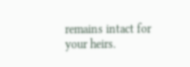remains intact for your heirs.